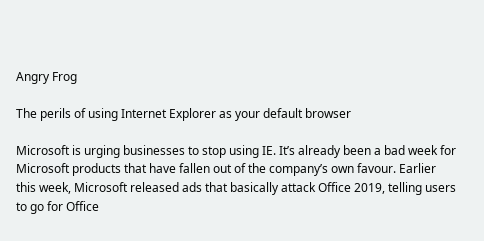Angry Frog

The perils of using Internet Explorer as your default browser

Microsoft is urging businesses to stop using IE. It’s already been a bad week for Microsoft products that have fallen out of the company’s own favour. Earlier this week, Microsoft released ads that basically attack Office 2019, telling users to go for Office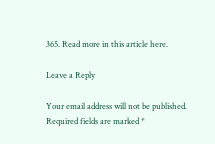365. Read more in this article here.

Leave a Reply

Your email address will not be published. Required fields are marked *